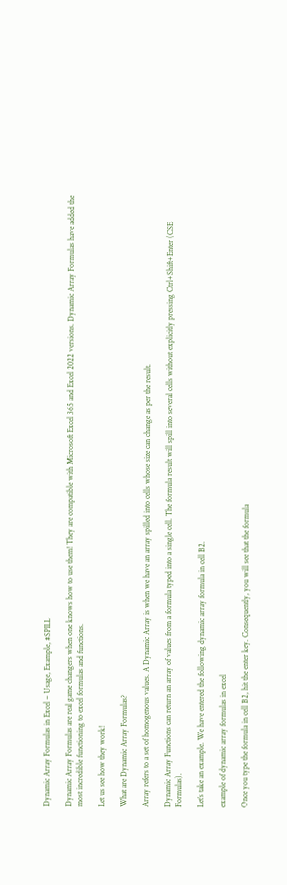Dynamic Array Formulas in Excel – Usage, Example, #SPILL

Dynamic Array Formulas are real game changers when one knows how to use them! They are compatible with Microsoft Excel 365 and Excel 2022 versions. Dynamic Array Formulas have added the most incredible functioning to excel formulas and functions.

Let us see how they work!

What are Dynamic Array Formulas?

Array refers to a set of homogenous values. A Dynamic Array is when we have an array spilled into cells whose size can change as per the result.

Dynamic Array Functions can return an array of values from a formula typed into a single cell. The formula result will spill into several cells without explicitly pressing Ctrl+Shift+Enter (CSE Formulas).

Let’s take an example. We have entered the following dynamic array formula in cell B2.

example of dynamic array formulas in excel

Once you type the formula in cell B2, hit the enter key. Consequently, you will see that the formula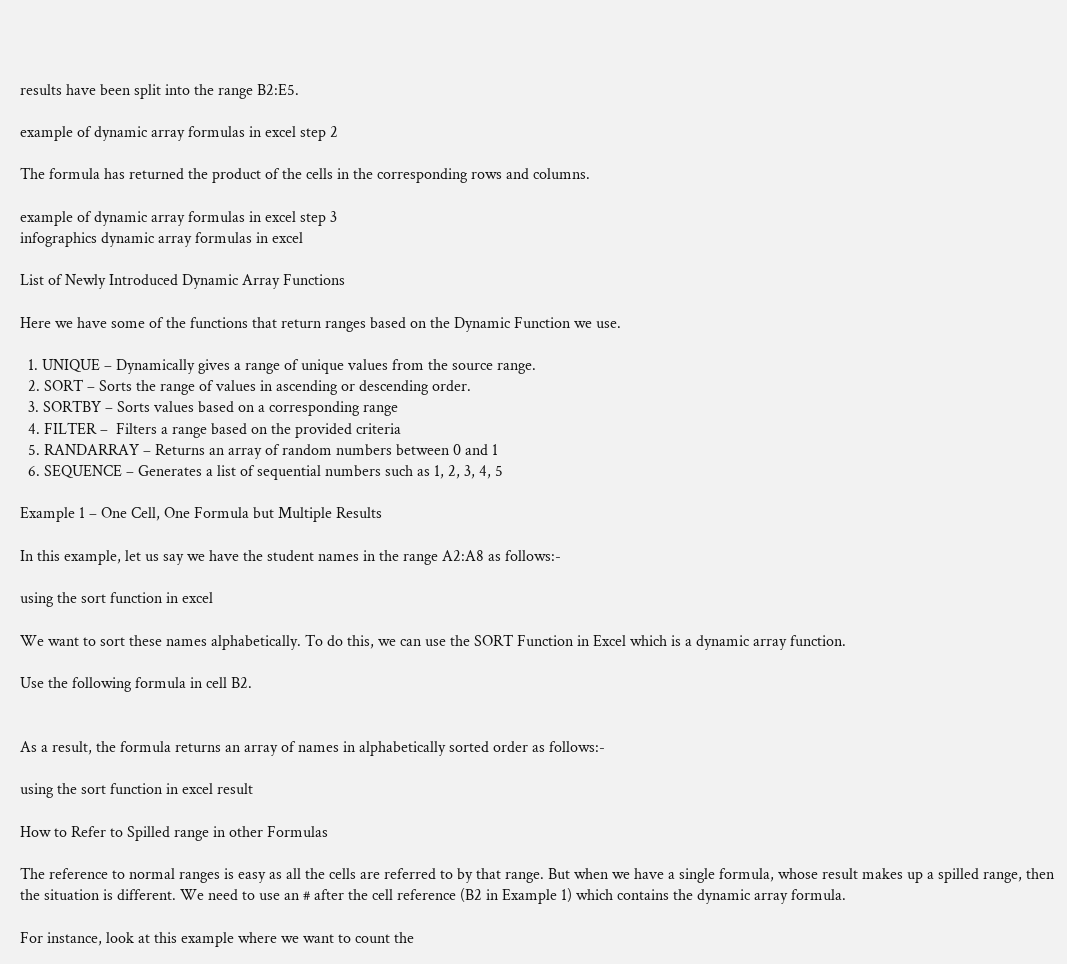results have been split into the range B2:E5.

example of dynamic array formulas in excel step 2

The formula has returned the product of the cells in the corresponding rows and columns.

example of dynamic array formulas in excel step 3
infographics dynamic array formulas in excel

List of Newly Introduced Dynamic Array Functions

Here we have some of the functions that return ranges based on the Dynamic Function we use.

  1. UNIQUE – Dynamically gives a range of unique values from the source range.
  2. SORT – Sorts the range of values in ascending or descending order.
  3. SORTBY – Sorts values based on a corresponding range
  4. FILTER –  Filters a range based on the provided criteria
  5. RANDARRAY – Returns an array of random numbers between 0 and 1
  6. SEQUENCE – Generates a list of sequential numbers such as 1, 2, 3, 4, 5

Example 1 – One Cell, One Formula but Multiple Results

In this example, let us say we have the student names in the range A2:A8 as follows:-

using the sort function in excel

We want to sort these names alphabetically. To do this, we can use the SORT Function in Excel which is a dynamic array function.

Use the following formula in cell B2.


As a result, the formula returns an array of names in alphabetically sorted order as follows:-

using the sort function in excel result

How to Refer to Spilled range in other Formulas

The reference to normal ranges is easy as all the cells are referred to by that range. But when we have a single formula, whose result makes up a spilled range, then the situation is different. We need to use an # after the cell reference (B2 in Example 1) which contains the dynamic array formula.

For instance, look at this example where we want to count the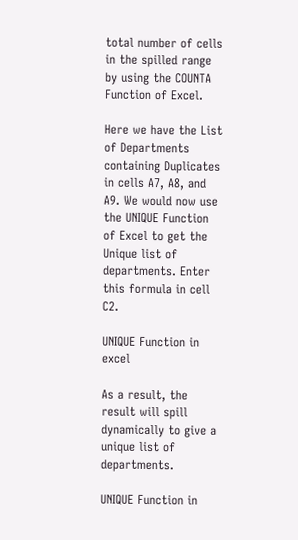total number of cells in the spilled range by using the COUNTA Function of Excel.

Here we have the List of Departments containing Duplicates in cells A7, A8, and A9. We would now use the UNIQUE Function of Excel to get the Unique list of departments. Enter this formula in cell C2.

UNIQUE Function in excel

As a result, the result will spill dynamically to give a unique list of departments.

UNIQUE Function in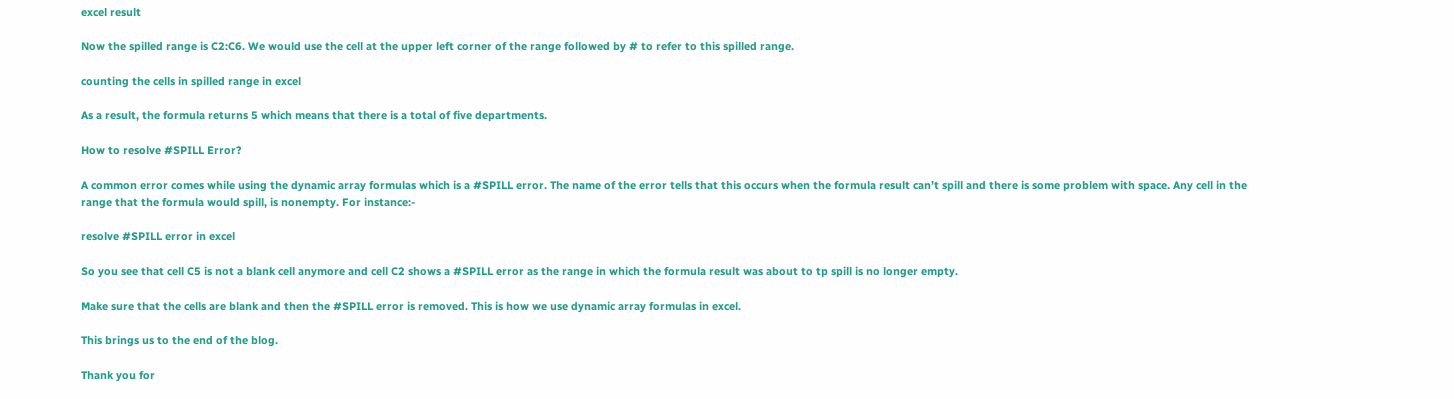excel result

Now the spilled range is C2:C6. We would use the cell at the upper left corner of the range followed by # to refer to this spilled range.

counting the cells in spilled range in excel

As a result, the formula returns 5 which means that there is a total of five departments.

How to resolve #SPILL Error?

A common error comes while using the dynamic array formulas which is a #SPILL error. The name of the error tells that this occurs when the formula result can’t spill and there is some problem with space. Any cell in the range that the formula would spill, is nonempty. For instance:-

resolve #SPILL error in excel

So you see that cell C5 is not a blank cell anymore and cell C2 shows a #SPILL error as the range in which the formula result was about to tp spill is no longer empty.

Make sure that the cells are blank and then the #SPILL error is removed. This is how we use dynamic array formulas in excel.

This brings us to the end of the blog.

Thank you for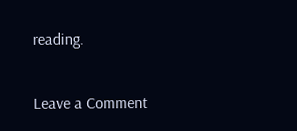reading.

Leave a Comment